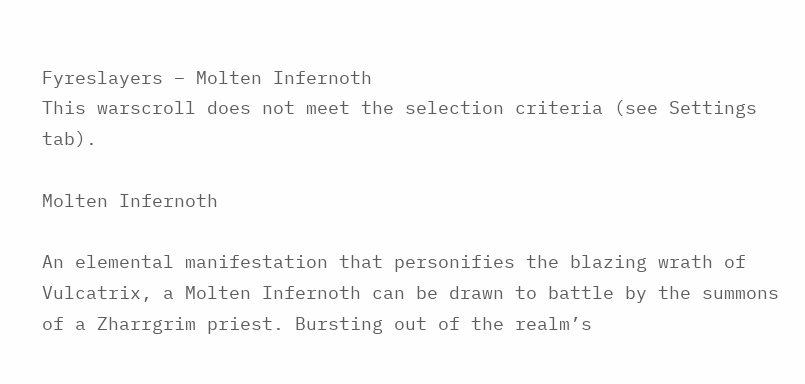Fyreslayers – Molten Infernoth
This warscroll does not meet the selection criteria (see Settings tab).

Molten Infernoth

An elemental manifestation that personifies the blazing wrath of Vulcatrix, a Molten Infernoth can be drawn to battle by the summons of a Zharrgrim priest. Bursting out of the realm’s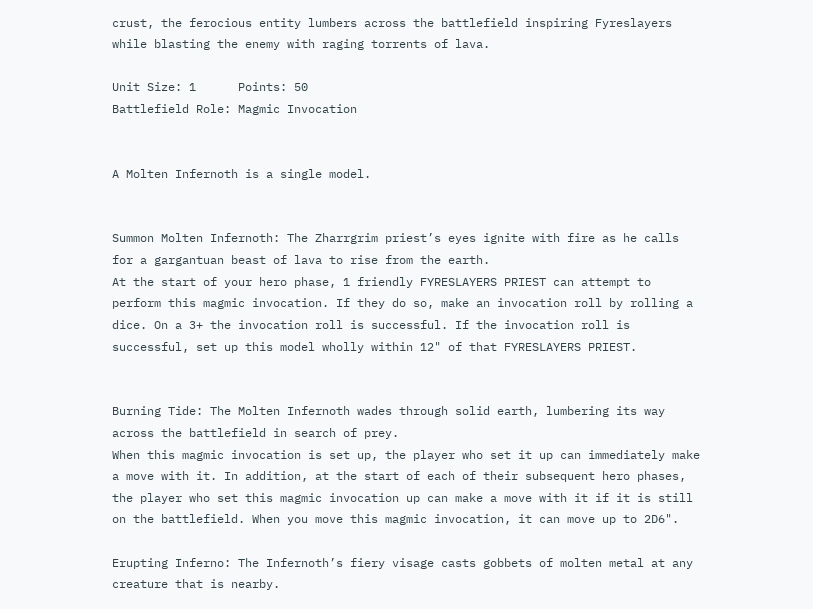crust, the ferocious entity lumbers across the battlefield inspiring Fyreslayers while blasting the enemy with raging torrents of lava.

Unit Size: 1      Points: 50
Battlefield Role: Magmic Invocation


A Molten Infernoth is a single model.


Summon Molten Infernoth: The Zharrgrim priest’s eyes ignite with fire as he calls for a gargantuan beast of lava to rise from the earth.
At the start of your hero phase, 1 friendly FYRESLAYERS PRIEST can attempt to perform this magmic invocation. If they do so, make an invocation roll by rolling a dice. On a 3+ the invocation roll is successful. If the invocation roll is successful, set up this model wholly within 12" of that FYRESLAYERS PRIEST.


Burning Tide: The Molten Infernoth wades through solid earth, lumbering its way across the battlefield in search of prey.
When this magmic invocation is set up, the player who set it up can immediately make a move with it. In addition, at the start of each of their subsequent hero phases, the player who set this magmic invocation up can make a move with it if it is still on the battlefield. When you move this magmic invocation, it can move up to 2D6".

Erupting Inferno: The Infernoth’s fiery visage casts gobbets of molten metal at any creature that is nearby.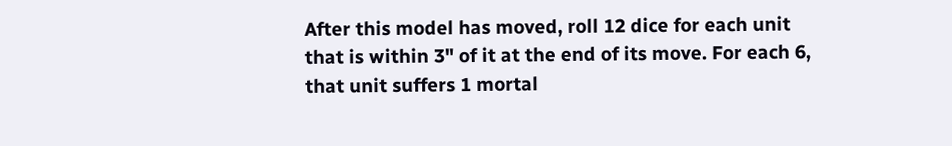After this model has moved, roll 12 dice for each unit that is within 3" of it at the end of its move. For each 6, that unit suffers 1 mortal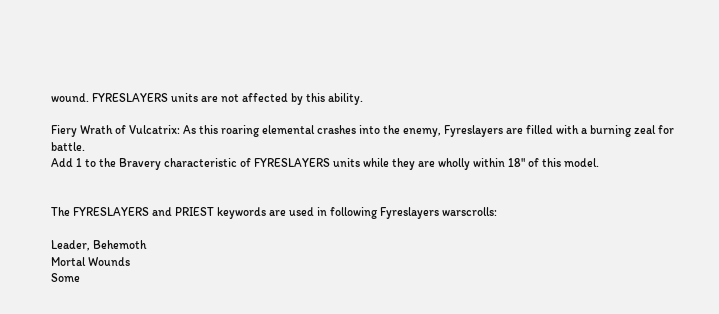wound. FYRESLAYERS units are not affected by this ability.

Fiery Wrath of Vulcatrix: As this roaring elemental crashes into the enemy, Fyreslayers are filled with a burning zeal for battle.
Add 1 to the Bravery characteristic of FYRESLAYERS units while they are wholly within 18" of this model.


The FYRESLAYERS and PRIEST keywords are used in following Fyreslayers warscrolls:

Leader, Behemoth
Mortal Wounds
Some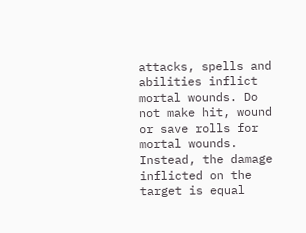attacks, spells and abilities inflict mortal wounds. Do not make hit, wound or save rolls for mortal wounds. Instead, the damage inflicted on the target is equal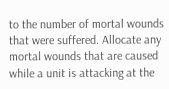to the number of mortal wounds that were suffered. Allocate any mortal wounds that are caused while a unit is attacking at the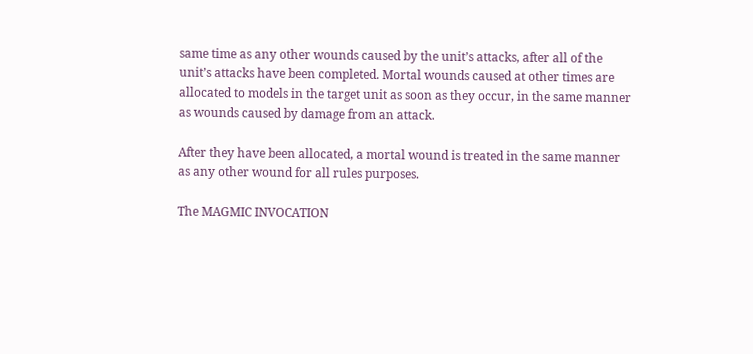same time as any other wounds caused by the unit’s attacks, after all of the unit’s attacks have been completed. Mortal wounds caused at other times are allocated to models in the target unit as soon as they occur, in the same manner as wounds caused by damage from an attack.

After they have been allocated, a mortal wound is treated in the same manner as any other wound for all rules purposes.

The MAGMIC INVOCATION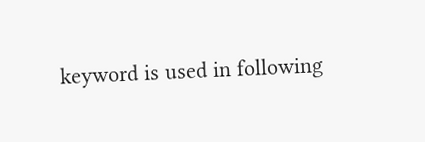keyword is used in following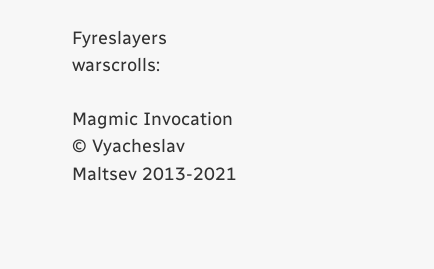Fyreslayers warscrolls:

Magmic Invocation
© Vyacheslav Maltsev 2013-2021